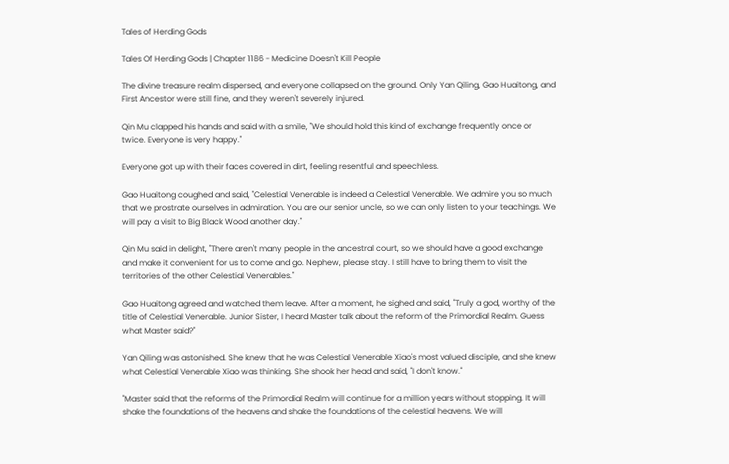Tales of Herding Gods

Tales Of Herding Gods | Chapter 1186 - Medicine Doesn't Kill People

The divine treasure realm dispersed, and everyone collapsed on the ground. Only Yan Qiling, Gao Huaitong, and First Ancestor were still fine, and they weren't severely injured.

Qin Mu clapped his hands and said with a smile, "We should hold this kind of exchange frequently once or twice. Everyone is very happy."

Everyone got up with their faces covered in dirt, feeling resentful and speechless.

Gao Huaitong coughed and said, "Celestial Venerable is indeed a Celestial Venerable. We admire you so much that we prostrate ourselves in admiration. You are our senior uncle, so we can only listen to your teachings. We will pay a visit to Big Black Wood another day."

Qin Mu said in delight, "There aren't many people in the ancestral court, so we should have a good exchange and make it convenient for us to come and go. Nephew, please stay. I still have to bring them to visit the territories of the other Celestial Venerables."

Gao Huaitong agreed and watched them leave. After a moment, he sighed and said, "Truly a god, worthy of the title of Celestial Venerable. Junior Sister, I heard Master talk about the reform of the Primordial Realm. Guess what Master said?"

Yan Qiling was astonished. She knew that he was Celestial Venerable Xiao's most valued disciple, and she knew what Celestial Venerable Xiao was thinking. She shook her head and said, "I don't know."

"Master said that the reforms of the Primordial Realm will continue for a million years without stopping. It will shake the foundations of the heavens and shake the foundations of the celestial heavens. We will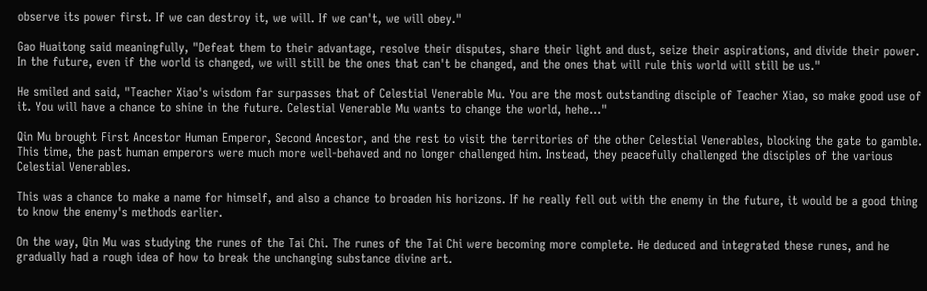observe its power first. If we can destroy it, we will. If we can't, we will obey."

Gao Huaitong said meaningfully, "Defeat them to their advantage, resolve their disputes, share their light and dust, seize their aspirations, and divide their power. In the future, even if the world is changed, we will still be the ones that can't be changed, and the ones that will rule this world will still be us."

He smiled and said, "Teacher Xiao's wisdom far surpasses that of Celestial Venerable Mu. You are the most outstanding disciple of Teacher Xiao, so make good use of it. You will have a chance to shine in the future. Celestial Venerable Mu wants to change the world, hehe…"

Qin Mu brought First Ancestor Human Emperor, Second Ancestor, and the rest to visit the territories of the other Celestial Venerables, blocking the gate to gamble. This time, the past human emperors were much more well-behaved and no longer challenged him. Instead, they peacefully challenged the disciples of the various Celestial Venerables.

This was a chance to make a name for himself, and also a chance to broaden his horizons. If he really fell out with the enemy in the future, it would be a good thing to know the enemy's methods earlier.

On the way, Qin Mu was studying the runes of the Tai Chi. The runes of the Tai Chi were becoming more complete. He deduced and integrated these runes, and he gradually had a rough idea of how to break the unchanging substance divine art.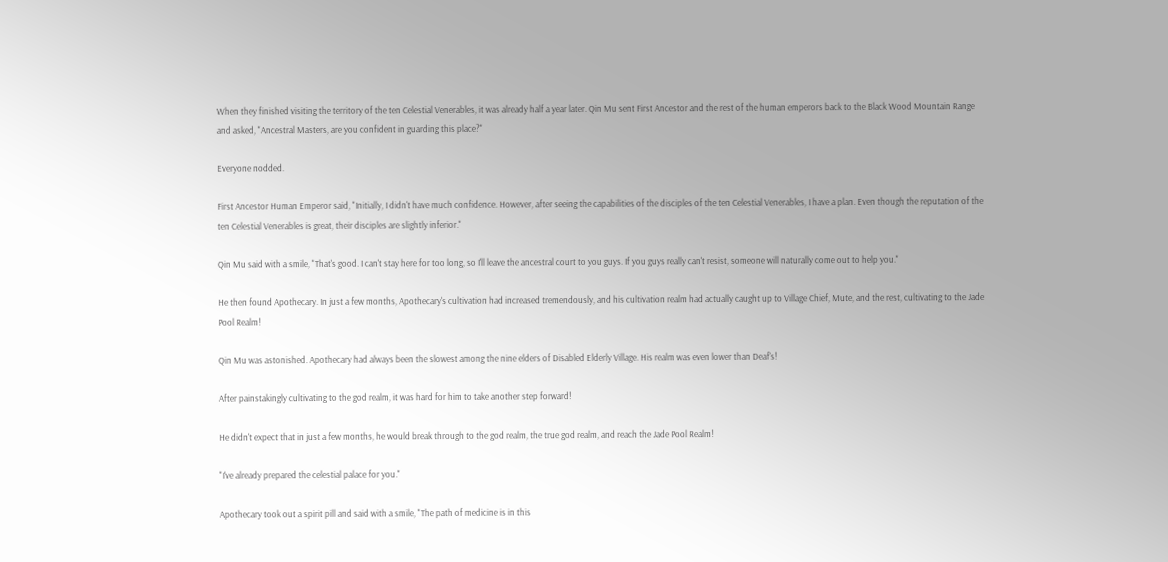When they finished visiting the territory of the ten Celestial Venerables, it was already half a year later. Qin Mu sent First Ancestor and the rest of the human emperors back to the Black Wood Mountain Range and asked, "Ancestral Masters, are you confident in guarding this place?"

Everyone nodded.

First Ancestor Human Emperor said, "Initially, I didn't have much confidence. However, after seeing the capabilities of the disciples of the ten Celestial Venerables, I have a plan. Even though the reputation of the ten Celestial Venerables is great, their disciples are slightly inferior."

Qin Mu said with a smile, "That's good. I can't stay here for too long, so I'll leave the ancestral court to you guys. If you guys really can't resist, someone will naturally come out to help you."

He then found Apothecary. In just a few months, Apothecary's cultivation had increased tremendously, and his cultivation realm had actually caught up to Village Chief, Mute, and the rest, cultivating to the Jade Pool Realm!

Qin Mu was astonished. Apothecary had always been the slowest among the nine elders of Disabled Elderly Village. His realm was even lower than Deaf's!

After painstakingly cultivating to the god realm, it was hard for him to take another step forward!

He didn't expect that in just a few months, he would break through to the god realm, the true god realm, and reach the Jade Pool Realm!

"I've already prepared the celestial palace for you."

Apothecary took out a spirit pill and said with a smile, "The path of medicine is in this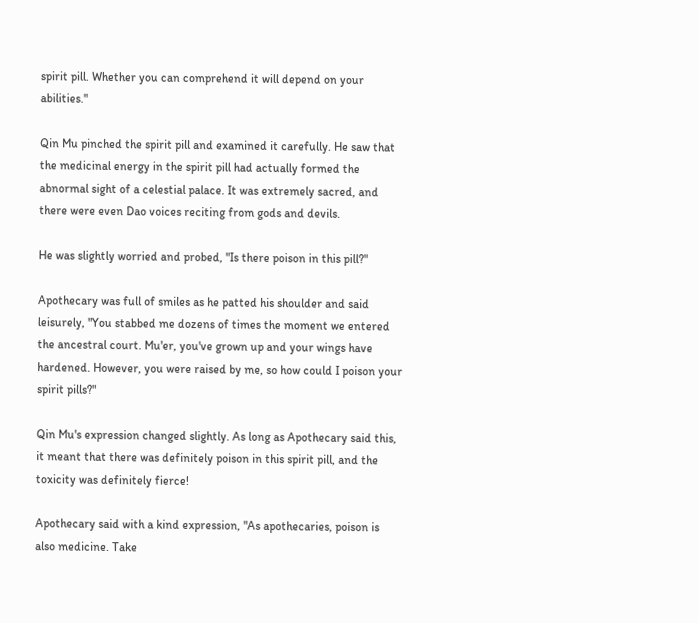spirit pill. Whether you can comprehend it will depend on your abilities."

Qin Mu pinched the spirit pill and examined it carefully. He saw that the medicinal energy in the spirit pill had actually formed the abnormal sight of a celestial palace. It was extremely sacred, and there were even Dao voices reciting from gods and devils.

He was slightly worried and probed, "Is there poison in this pill?"

Apothecary was full of smiles as he patted his shoulder and said leisurely, "You stabbed me dozens of times the moment we entered the ancestral court. Mu'er, you've grown up and your wings have hardened. However, you were raised by me, so how could I poison your spirit pills?"

Qin Mu's expression changed slightly. As long as Apothecary said this, it meant that there was definitely poison in this spirit pill, and the toxicity was definitely fierce!

Apothecary said with a kind expression, "As apothecaries, poison is also medicine. Take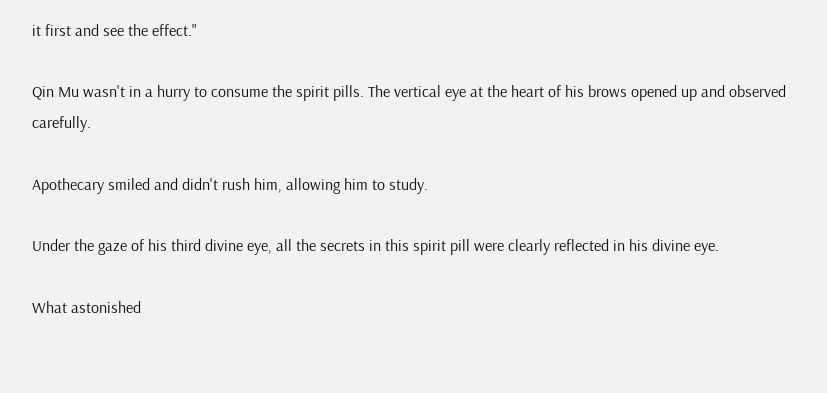it first and see the effect."

Qin Mu wasn't in a hurry to consume the spirit pills. The vertical eye at the heart of his brows opened up and observed carefully.

Apothecary smiled and didn't rush him, allowing him to study.

Under the gaze of his third divine eye, all the secrets in this spirit pill were clearly reflected in his divine eye.

What astonished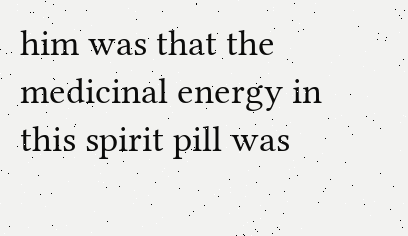him was that the medicinal energy in this spirit pill was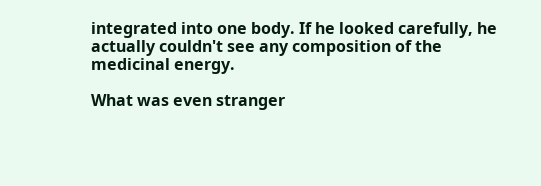integrated into one body. If he looked carefully, he actually couldn't see any composition of the medicinal energy.

What was even stranger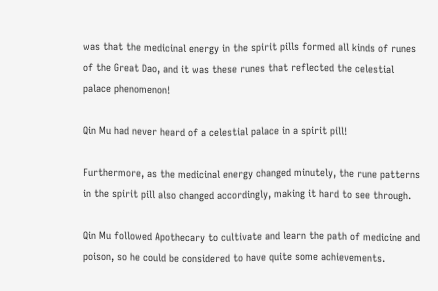was that the medicinal energy in the spirit pills formed all kinds of runes of the Great Dao, and it was these runes that reflected the celestial palace phenomenon!

Qin Mu had never heard of a celestial palace in a spirit pill!

Furthermore, as the medicinal energy changed minutely, the rune patterns in the spirit pill also changed accordingly, making it hard to see through.

Qin Mu followed Apothecary to cultivate and learn the path of medicine and poison, so he could be considered to have quite some achievements.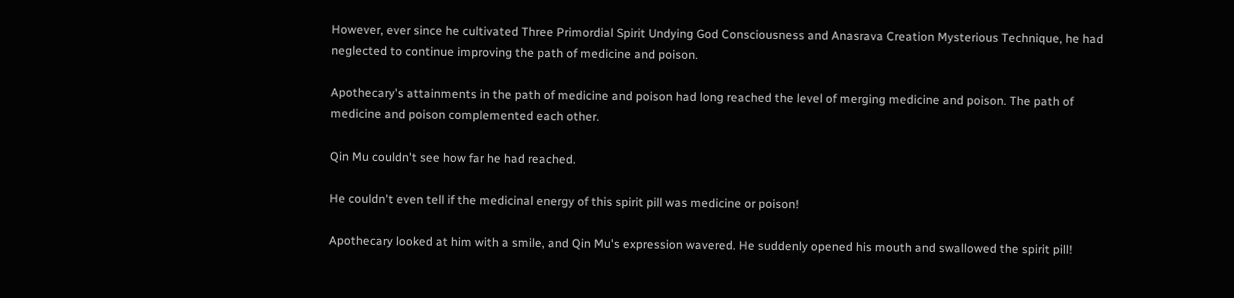However, ever since he cultivated Three Primordial Spirit Undying God Consciousness and Anasrava Creation Mysterious Technique, he had neglected to continue improving the path of medicine and poison.

Apothecary's attainments in the path of medicine and poison had long reached the level of merging medicine and poison. The path of medicine and poison complemented each other.

Qin Mu couldn't see how far he had reached.

He couldn't even tell if the medicinal energy of this spirit pill was medicine or poison!

Apothecary looked at him with a smile, and Qin Mu's expression wavered. He suddenly opened his mouth and swallowed the spirit pill!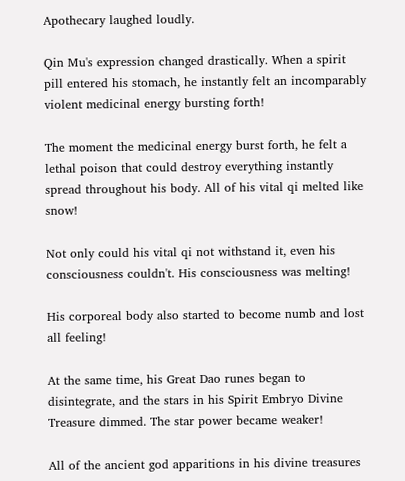Apothecary laughed loudly.

Qin Mu's expression changed drastically. When a spirit pill entered his stomach, he instantly felt an incomparably violent medicinal energy bursting forth!

The moment the medicinal energy burst forth, he felt a lethal poison that could destroy everything instantly spread throughout his body. All of his vital qi melted like snow!

Not only could his vital qi not withstand it, even his consciousness couldn't. His consciousness was melting!

His corporeal body also started to become numb and lost all feeling!

At the same time, his Great Dao runes began to disintegrate, and the stars in his Spirit Embryo Divine Treasure dimmed. The star power became weaker!

All of the ancient god apparitions in his divine treasures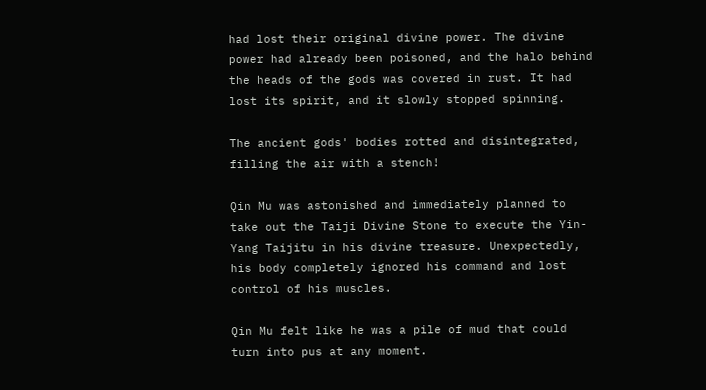had lost their original divine power. The divine power had already been poisoned, and the halo behind the heads of the gods was covered in rust. It had lost its spirit, and it slowly stopped spinning.

The ancient gods' bodies rotted and disintegrated, filling the air with a stench!

Qin Mu was astonished and immediately planned to take out the Taiji Divine Stone to execute the Yin-Yang Taijitu in his divine treasure. Unexpectedly, his body completely ignored his command and lost control of his muscles.

Qin Mu felt like he was a pile of mud that could turn into pus at any moment.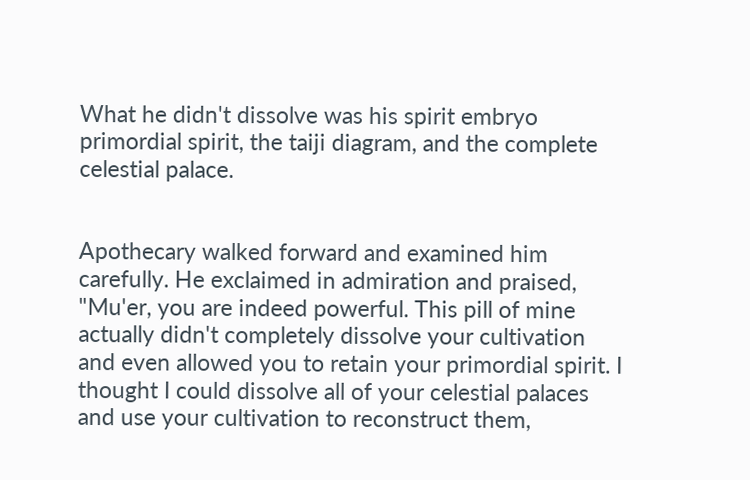What he didn't dissolve was his spirit embryo primordial spirit, the taiji diagram, and the complete celestial palace.


Apothecary walked forward and examined him carefully. He exclaimed in admiration and praised, "Mu'er, you are indeed powerful. This pill of mine actually didn't completely dissolve your cultivation and even allowed you to retain your primordial spirit. I thought I could dissolve all of your celestial palaces and use your cultivation to reconstruct them,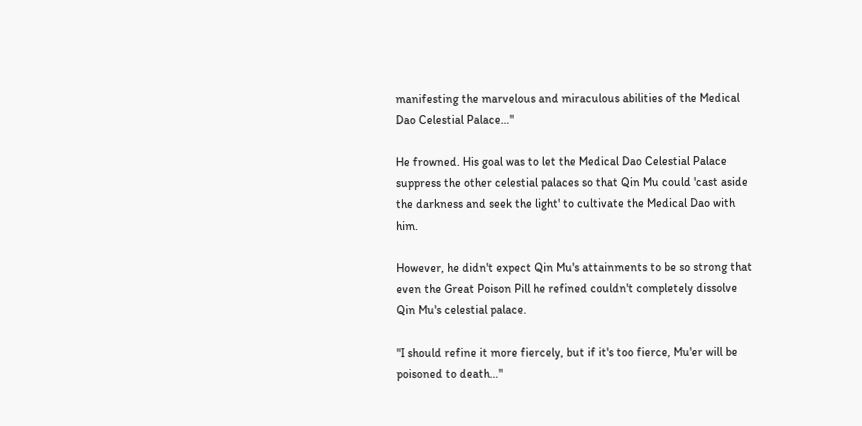manifesting the marvelous and miraculous abilities of the Medical Dao Celestial Palace…"

He frowned. His goal was to let the Medical Dao Celestial Palace suppress the other celestial palaces so that Qin Mu could 'cast aside the darkness and seek the light' to cultivate the Medical Dao with him.

However, he didn't expect Qin Mu's attainments to be so strong that even the Great Poison Pill he refined couldn't completely dissolve Qin Mu's celestial palace.

"I should refine it more fiercely, but if it's too fierce, Mu'er will be poisoned to death…"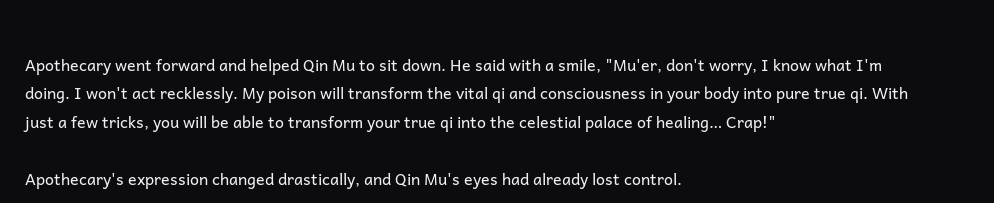Apothecary went forward and helped Qin Mu to sit down. He said with a smile, "Mu'er, don't worry, I know what I'm doing. I won't act recklessly. My poison will transform the vital qi and consciousness in your body into pure true qi. With just a few tricks, you will be able to transform your true qi into the celestial palace of healing… Crap!"

Apothecary's expression changed drastically, and Qin Mu's eyes had already lost control.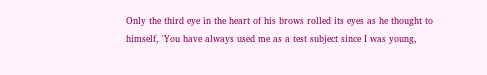Only the third eye in the heart of his brows rolled its eyes as he thought to himself, 'You have always used me as a test subject since I was young,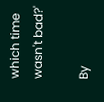which time wasn't bad?'

By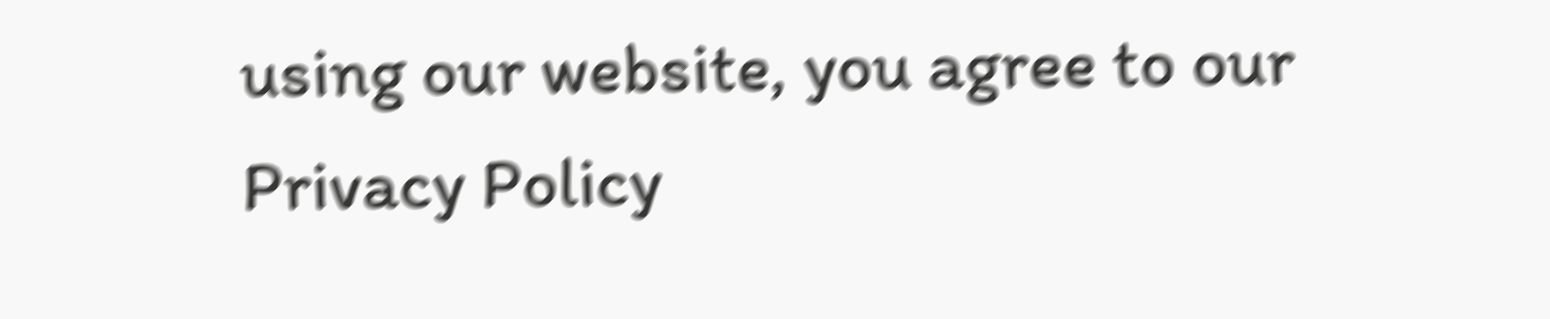using our website, you agree to our Privacy Policy